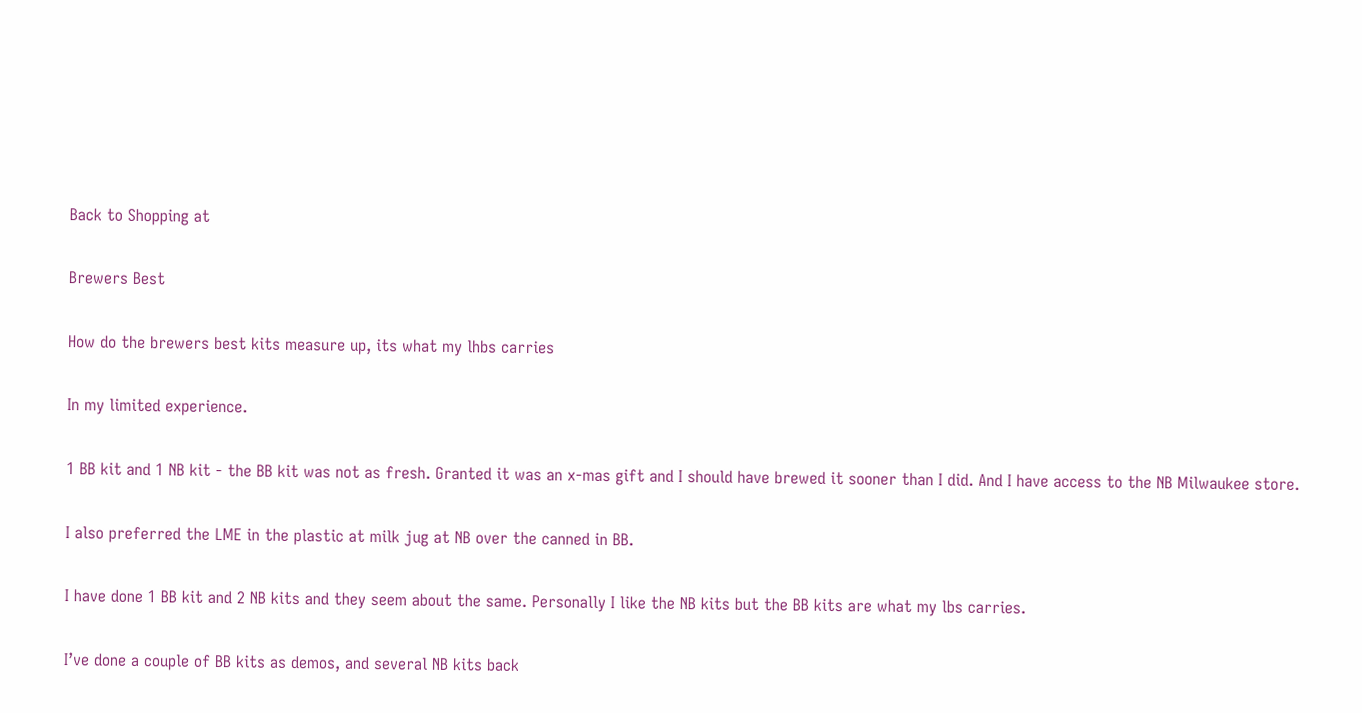Back to Shopping at

Brewers Best

How do the brewers best kits measure up, its what my lhbs carries

In my limited experience.

1 BB kit and 1 NB kit - the BB kit was not as fresh. Granted it was an x-mas gift and I should have brewed it sooner than I did. And I have access to the NB Milwaukee store.

I also preferred the LME in the plastic at milk jug at NB over the canned in BB.

I have done 1 BB kit and 2 NB kits and they seem about the same. Personally I like the NB kits but the BB kits are what my lbs carries.

I’ve done a couple of BB kits as demos, and several NB kits back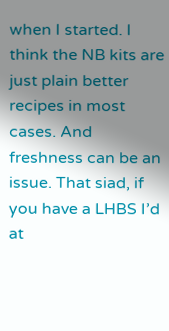when I started. I think the NB kits are just plain better recipes in most cases. And freshness can be an issue. That siad, if you have a LHBS I’d at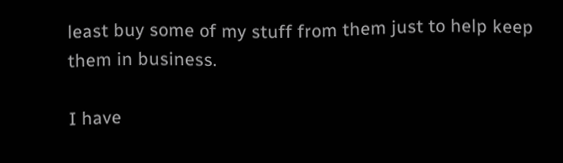least buy some of my stuff from them just to help keep them in business.

I have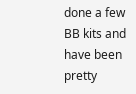done a few BB kits and have been pretty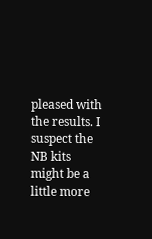pleased with the results. I suspect the NB kits might be a little more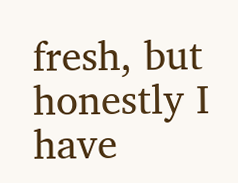fresh, but honestly I have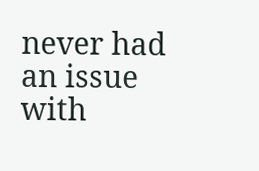never had an issue with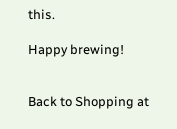this.

Happy brewing!


Back to Shopping at